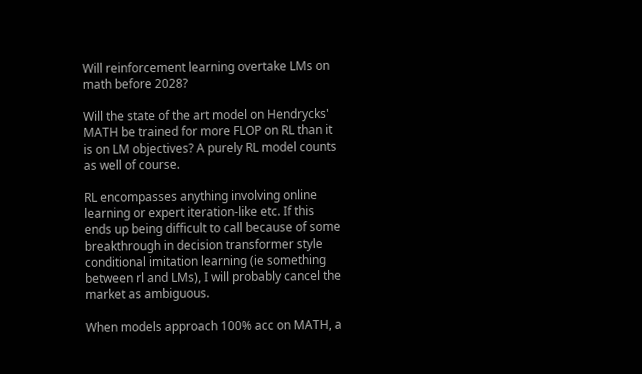Will reinforcement learning overtake LMs on math before 2028?

Will the state of the art model on Hendrycks' MATH be trained for more FLOP on RL than it is on LM objectives? A purely RL model counts as well of course.

RL encompasses anything involving online learning or expert iteration-like etc. If this ends up being difficult to call because of some breakthrough in decision transformer style conditional imitation learning (ie something between rl and LMs), I will probably cancel the market as ambiguous.

When models approach 100% acc on MATH, a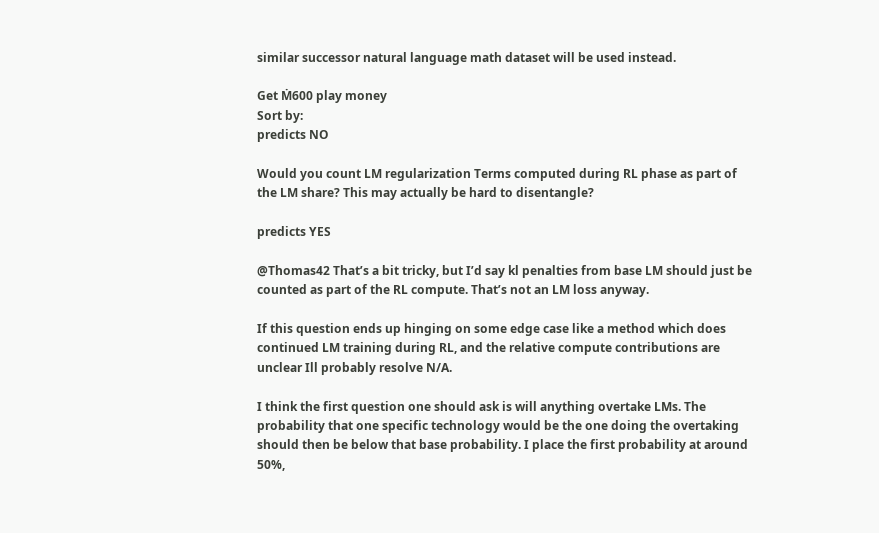similar successor natural language math dataset will be used instead.

Get Ṁ600 play money
Sort by:
predicts NO

Would you count LM regularization Terms computed during RL phase as part of the LM share? This may actually be hard to disentangle?

predicts YES

@Thomas42 That’s a bit tricky, but I’d say kl penalties from base LM should just be counted as part of the RL compute. That’s not an LM loss anyway.

If this question ends up hinging on some edge case like a method which does continued LM training during RL, and the relative compute contributions are unclear Ill probably resolve N/A.

I think the first question one should ask is will anything overtake LMs. The probability that one specific technology would be the one doing the overtaking should then be below that base probability. I place the first probability at around 50%,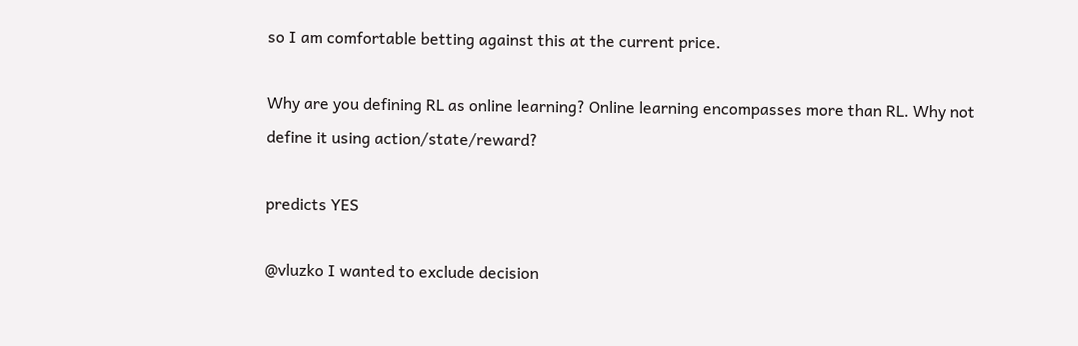so I am comfortable betting against this at the current price.

Why are you defining RL as online learning? Online learning encompasses more than RL. Why not define it using action/state/reward?

predicts YES

@vluzko I wanted to exclude decision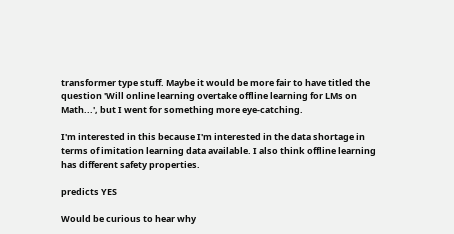transformer type stuff. Maybe it would be more fair to have titled the question 'Will online learning overtake offline learning for LMs on Math...', but I went for something more eye-catching.

I'm interested in this because I'm interested in the data shortage in terms of imitation learning data available. I also think offline learning has different safety properties.

predicts YES

Would be curious to hear why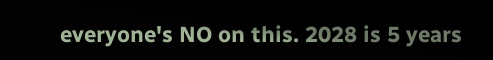everyone's NO on this. 2028 is 5 years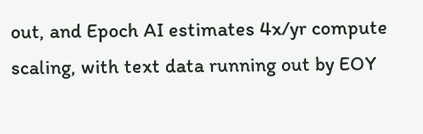out, and Epoch AI estimates 4x/yr compute scaling, with text data running out by EOY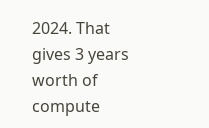2024. That gives 3 years worth of compute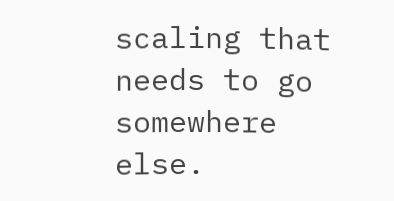scaling that needs to go somewhere else.